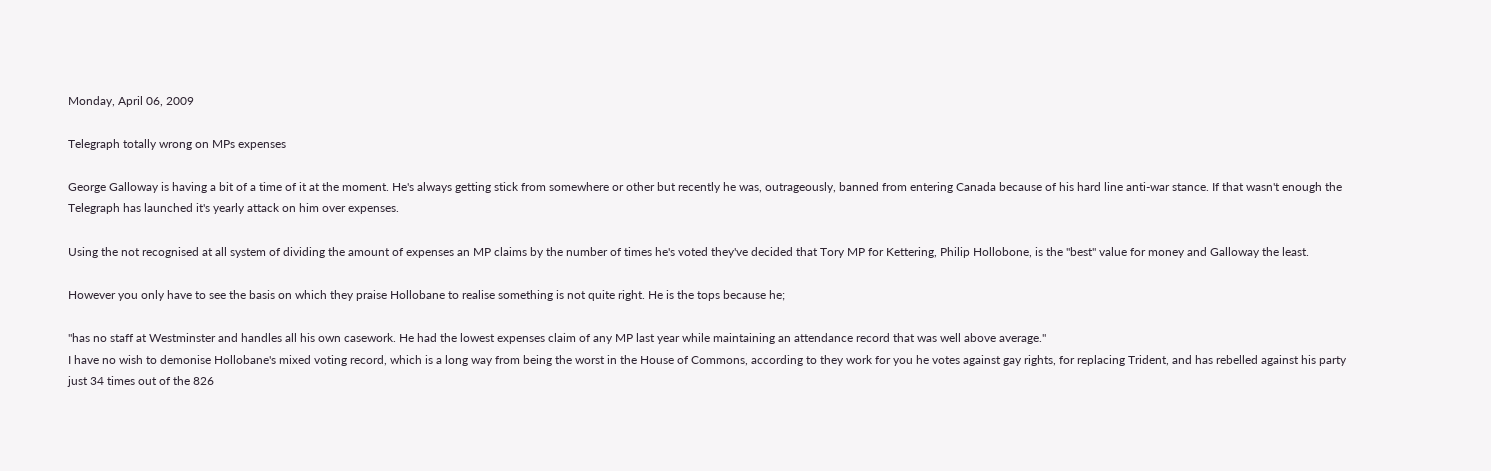Monday, April 06, 2009

Telegraph totally wrong on MPs expenses

George Galloway is having a bit of a time of it at the moment. He's always getting stick from somewhere or other but recently he was, outrageously, banned from entering Canada because of his hard line anti-war stance. If that wasn't enough the Telegraph has launched it's yearly attack on him over expenses.

Using the not recognised at all system of dividing the amount of expenses an MP claims by the number of times he's voted they've decided that Tory MP for Kettering, Philip Hollobone, is the "best" value for money and Galloway the least.

However you only have to see the basis on which they praise Hollobane to realise something is not quite right. He is the tops because he;

"has no staff at Westminster and handles all his own casework. He had the lowest expenses claim of any MP last year while maintaining an attendance record that was well above average."
I have no wish to demonise Hollobane's mixed voting record, which is a long way from being the worst in the House of Commons, according to they work for you he votes against gay rights, for replacing Trident, and has rebelled against his party just 34 times out of the 826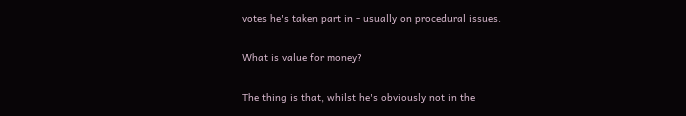votes he's taken part in - usually on procedural issues.

What is value for money?

The thing is that, whilst he's obviously not in the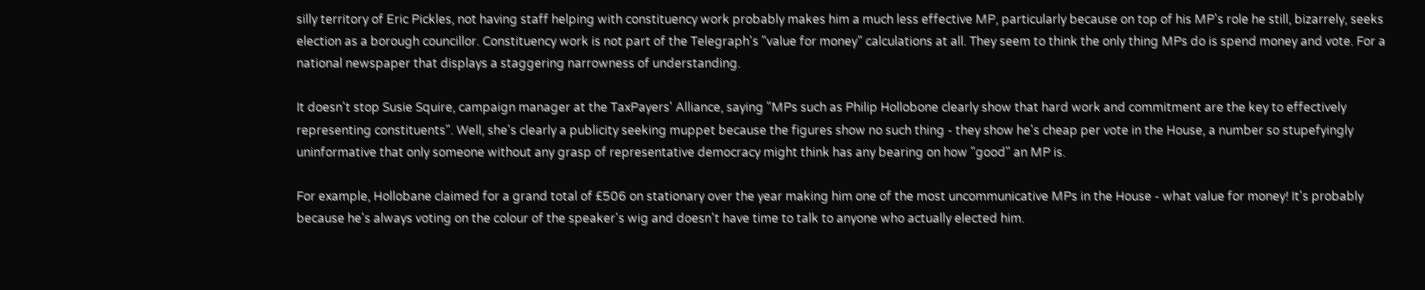silly territory of Eric Pickles, not having staff helping with constituency work probably makes him a much less effective MP, particularly because on top of his MP's role he still, bizarrely, seeks election as a borough councillor. Constituency work is not part of the Telegraph's "value for money" calculations at all. They seem to think the only thing MPs do is spend money and vote. For a national newspaper that displays a staggering narrowness of understanding.

It doesn't stop Susie Squire, campaign manager at the TaxPayers' Alliance, saying "MPs such as Philip Hollobone clearly show that hard work and commitment are the key to effectively representing constituents". Well, she's clearly a publicity seeking muppet because the figures show no such thing - they show he's cheap per vote in the House, a number so stupefyingly uninformative that only someone without any grasp of representative democracy might think has any bearing on how "good" an MP is.

For example, Hollobane claimed for a grand total of £506 on stationary over the year making him one of the most uncommunicative MPs in the House - what value for money! It's probably because he's always voting on the colour of the speaker's wig and doesn't have time to talk to anyone who actually elected him.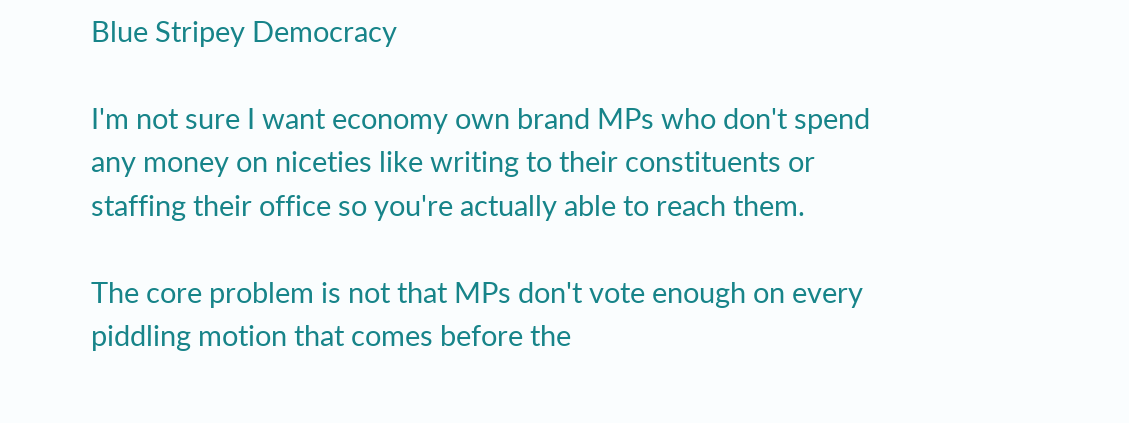Blue Stripey Democracy

I'm not sure I want economy own brand MPs who don't spend any money on niceties like writing to their constituents or staffing their office so you're actually able to reach them.

The core problem is not that MPs don't vote enough on every piddling motion that comes before the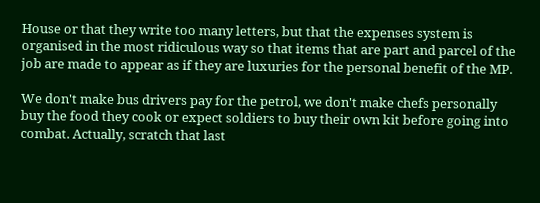House or that they write too many letters, but that the expenses system is organised in the most ridiculous way so that items that are part and parcel of the job are made to appear as if they are luxuries for the personal benefit of the MP.

We don't make bus drivers pay for the petrol, we don't make chefs personally buy the food they cook or expect soldiers to buy their own kit before going into combat. Actually, scratch that last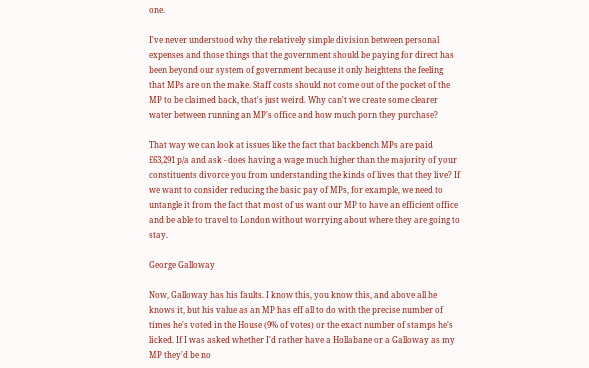one.

I've never understood why the relatively simple division between personal expenses and those things that the government should be paying for direct has been beyond our system of government because it only heightens the feeling that MPs are on the make. Staff costs should not come out of the pocket of the MP to be claimed back, that's just weird. Why can't we create some clearer water between running an MP's office and how much porn they purchase?

That way we can look at issues like the fact that backbench MPs are paid £63,291 p/a and ask - does having a wage much higher than the majority of your constituents divorce you from understanding the kinds of lives that they live? If we want to consider reducing the basic pay of MPs, for example, we need to untangle it from the fact that most of us want our MP to have an efficient office and be able to travel to London without worrying about where they are going to stay.

George Galloway

Now, Galloway has his faults. I know this, you know this, and above all he knows it, but his value as an MP has eff all to do with the precise number of times he's voted in the House (9% of votes) or the exact number of stamps he's licked. If I was asked whether I'd rather have a Hollabane or a Galloway as my MP they'd be no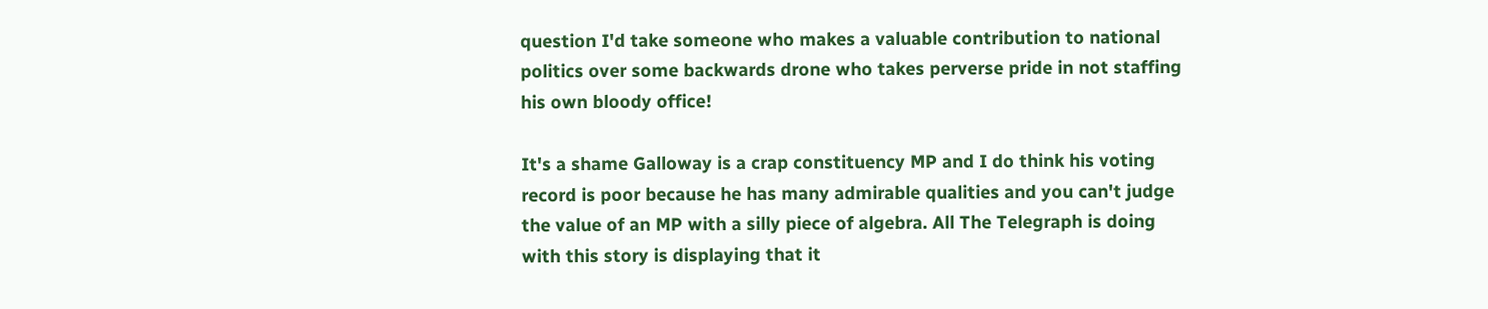question I'd take someone who makes a valuable contribution to national politics over some backwards drone who takes perverse pride in not staffing his own bloody office!

It's a shame Galloway is a crap constituency MP and I do think his voting record is poor because he has many admirable qualities and you can't judge the value of an MP with a silly piece of algebra. All The Telegraph is doing with this story is displaying that it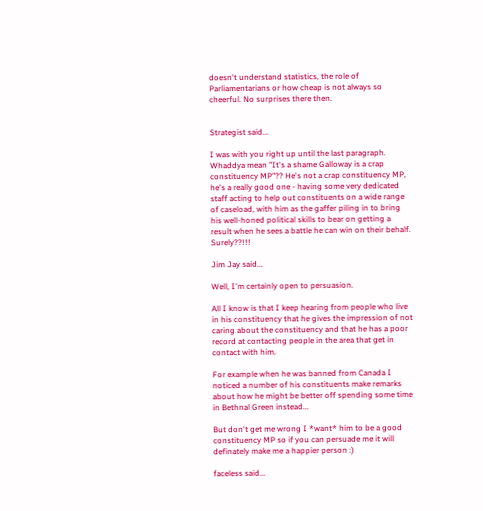doesn't understand statistics, the role of Parliamentarians or how cheap is not always so cheerful. No surprises there then.


Strategist said...

I was with you right up until the last paragraph.
Whaddya mean "It's a shame Galloway is a crap constituency MP"?? He's not a crap constituency MP, he's a really good one - having some very dedicated staff acting to help out constituents on a wide range of caseload, with him as the gaffer piling in to bring his well-honed political skills to bear on getting a result when he sees a battle he can win on their behalf. Surely??!!!

Jim Jay said...

Well, I'm certainly open to persuasion.

All I know is that I keep hearing from people who live in his constituency that he gives the impression of not caring about the constituency and that he has a poor record at contacting people in the area that get in contact with him.

For example when he was banned from Canada I noticed a number of his constituents make remarks about how he might be better off spending some time in Bethnal Green instead...

But don't get me wrong I *want* him to be a good constituency MP so if you can persuade me it will definately make me a happier person :)

faceless said...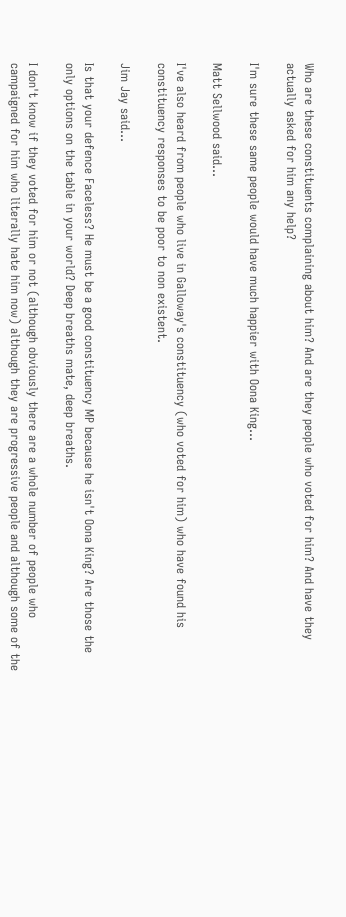Who are these constituents complaining about him? And are they people who voted for him? And have they actually asked for him any help?

I'm sure these same people would have much happier with Oona King...

Matt Sellwood said...

I've also heard from people who live in Galloway's constituency (who voted for him) who have found his constituency responses to be poor to non existent.

Jim Jay said...

Is that your defence Faceless? He must be a good constituency MP because he isn't Oona King? Are those the only options on the table in your world? Deep breaths mate, deep breaths.

I don't know if they voted for him or not (although obviously there are a whole number of people who campaigned for him who literally hate him now) although they are progressive people and although some of the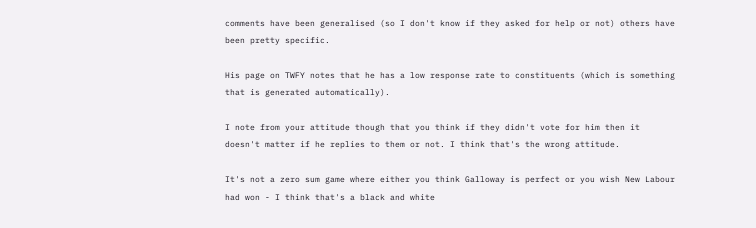comments have been generalised (so I don't know if they asked for help or not) others have been pretty specific.

His page on TWFY notes that he has a low response rate to constituents (which is something that is generated automatically).

I note from your attitude though that you think if they didn't vote for him then it doesn't matter if he replies to them or not. I think that's the wrong attitude.

It's not a zero sum game where either you think Galloway is perfect or you wish New Labour had won - I think that's a black and white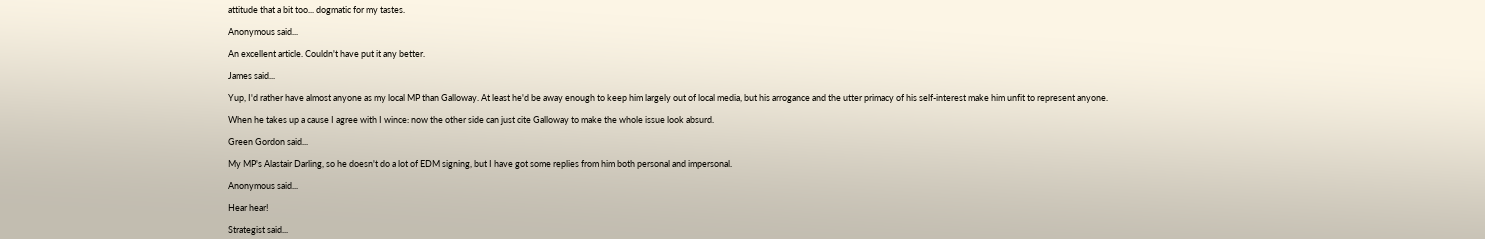attitude that a bit too... dogmatic for my tastes.

Anonymous said...

An excellent article. Couldn't have put it any better.

James said...

Yup, I'd rather have almost anyone as my local MP than Galloway. At least he'd be away enough to keep him largely out of local media, but his arrogance and the utter primacy of his self-interest make him unfit to represent anyone.

When he takes up a cause I agree with I wince: now the other side can just cite Galloway to make the whole issue look absurd.

Green Gordon said...

My MP's Alastair Darling, so he doesn't do a lot of EDM signing, but I have got some replies from him both personal and impersonal.

Anonymous said...

Hear hear!

Strategist said...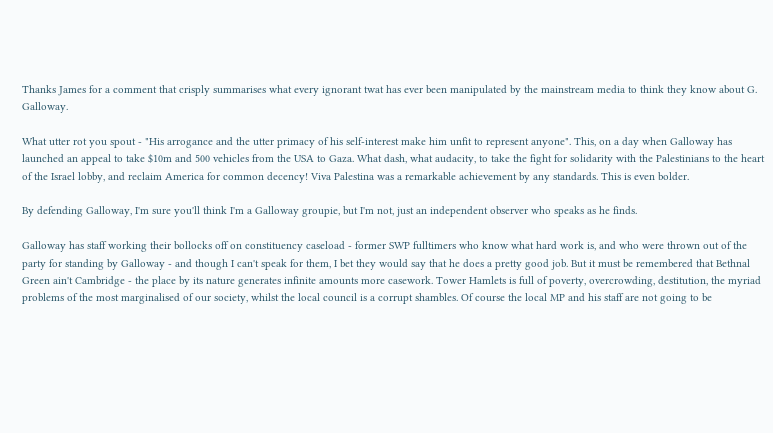Thanks James for a comment that crisply summarises what every ignorant twat has ever been manipulated by the mainstream media to think they know about G. Galloway.

What utter rot you spout - "His arrogance and the utter primacy of his self-interest make him unfit to represent anyone". This, on a day when Galloway has launched an appeal to take $10m and 500 vehicles from the USA to Gaza. What dash, what audacity, to take the fight for solidarity with the Palestinians to the heart of the Israel lobby, and reclaim America for common decency! Viva Palestina was a remarkable achievement by any standards. This is even bolder.

By defending Galloway, I'm sure you'll think I'm a Galloway groupie, but I'm not, just an independent observer who speaks as he finds.

Galloway has staff working their bollocks off on constituency caseload - former SWP fulltimers who know what hard work is, and who were thrown out of the party for standing by Galloway - and though I can't speak for them, I bet they would say that he does a pretty good job. But it must be remembered that Bethnal Green ain't Cambridge - the place by its nature generates infinite amounts more casework. Tower Hamlets is full of poverty, overcrowding, destitution, the myriad problems of the most marginalised of our society, whilst the local council is a corrupt shambles. Of course the local MP and his staff are not going to be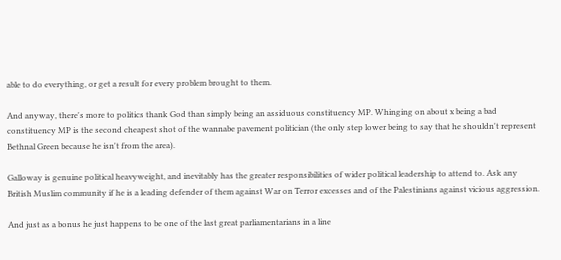able to do everything, or get a result for every problem brought to them.

And anyway, there's more to politics thank God than simply being an assiduous constituency MP. Whinging on about x being a bad constituency MP is the second cheapest shot of the wannabe pavement politician (the only step lower being to say that he shouldn't represent Bethnal Green because he isn't from the area).

Galloway is genuine political heavyweight, and inevitably has the greater responsibilities of wider political leadership to attend to. Ask any British Muslim community if he is a leading defender of them against War on Terror excesses and of the Palestinians against vicious aggression.

And just as a bonus he just happens to be one of the last great parliamentarians in a line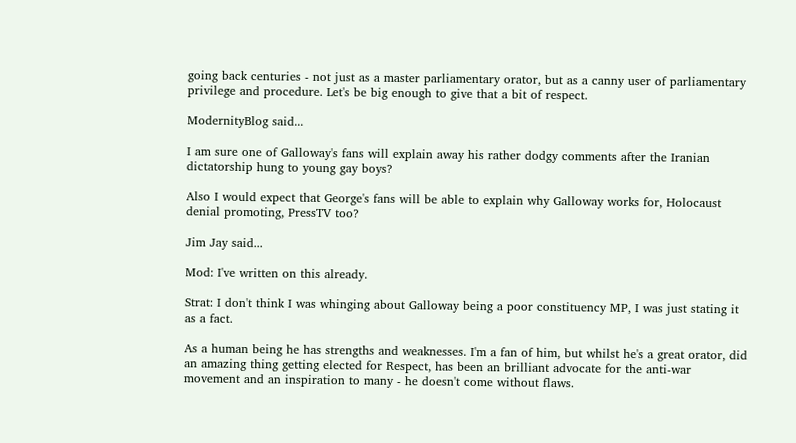going back centuries - not just as a master parliamentary orator, but as a canny user of parliamentary privilege and procedure. Let's be big enough to give that a bit of respect.

ModernityBlog said...

I am sure one of Galloway's fans will explain away his rather dodgy comments after the Iranian dictatorship hung to young gay boys?

Also I would expect that George's fans will be able to explain why Galloway works for, Holocaust denial promoting, PressTV too?

Jim Jay said...

Mod: I've written on this already.

Strat: I don't think I was whinging about Galloway being a poor constituency MP, I was just stating it as a fact.

As a human being he has strengths and weaknesses. I'm a fan of him, but whilst he's a great orator, did an amazing thing getting elected for Respect, has been an brilliant advocate for the anti-war movement and an inspiration to many - he doesn't come without flaws.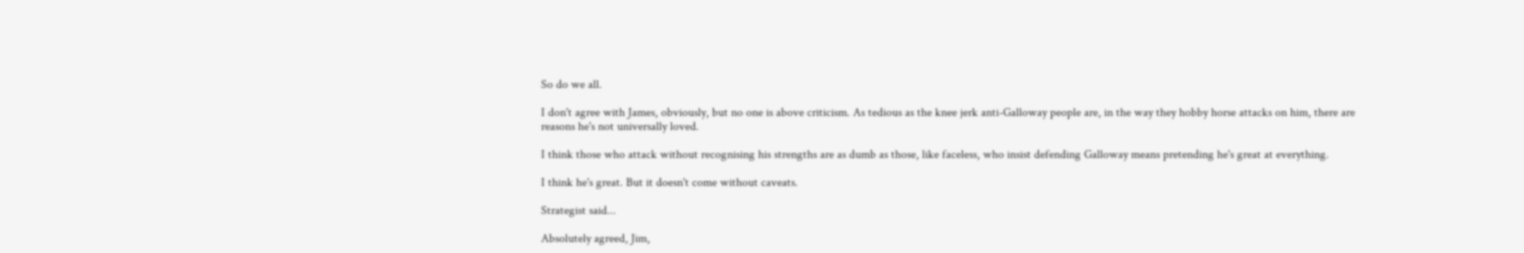So do we all.

I don't agree with James, obviously, but no one is above criticism. As tedious as the knee jerk anti-Galloway people are, in the way they hobby horse attacks on him, there are reasons he's not universally loved.

I think those who attack without recognising his strengths are as dumb as those, like faceless, who insist defending Galloway means pretending he's great at everything.

I think he's great. But it doesn't come without caveats.

Strategist said...

Absolutely agreed, Jim,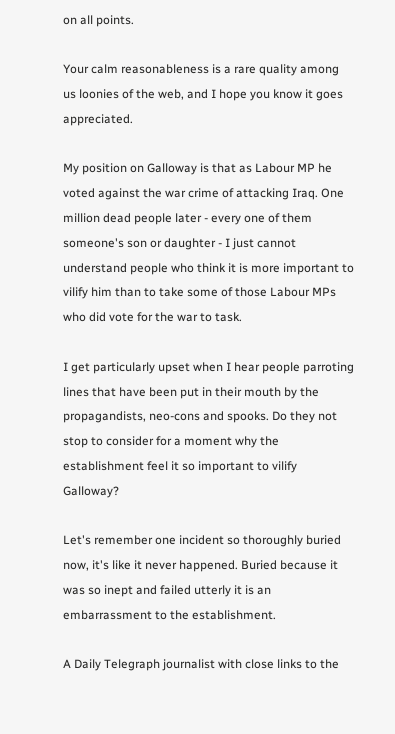on all points.

Your calm reasonableness is a rare quality among us loonies of the web, and I hope you know it goes appreciated.

My position on Galloway is that as Labour MP he voted against the war crime of attacking Iraq. One million dead people later - every one of them someone's son or daughter - I just cannot understand people who think it is more important to vilify him than to take some of those Labour MPs who did vote for the war to task.

I get particularly upset when I hear people parroting lines that have been put in their mouth by the propagandists, neo-cons and spooks. Do they not stop to consider for a moment why the establishment feel it so important to vilify Galloway?

Let's remember one incident so thoroughly buried now, it's like it never happened. Buried because it was so inept and failed utterly it is an embarrassment to the establishment.

A Daily Telegraph journalist with close links to the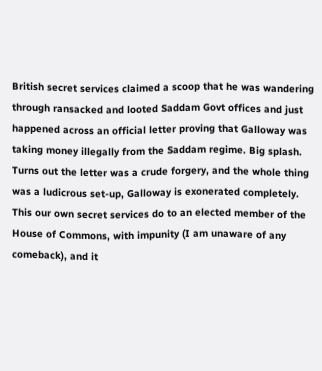British secret services claimed a scoop that he was wandering through ransacked and looted Saddam Govt offices and just happened across an official letter proving that Galloway was taking money illegally from the Saddam regime. Big splash. Turns out the letter was a crude forgery, and the whole thing was a ludicrous set-up, Galloway is exonerated completely. This our own secret services do to an elected member of the House of Commons, with impunity (I am unaware of any comeback), and it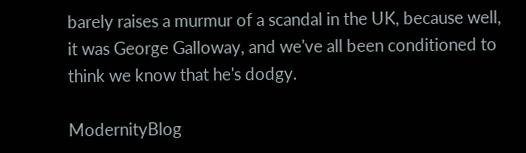barely raises a murmur of a scandal in the UK, because well, it was George Galloway, and we've all been conditioned to think we know that he's dodgy.

ModernityBlog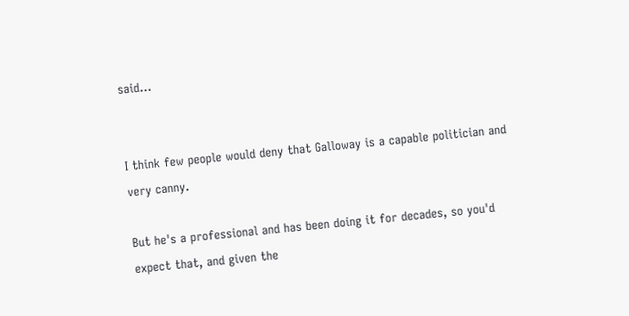said...


I think few people would deny that Galloway is a capable politician and very canny.

But he's a professional and has been doing it for decades, so you'd expect that, and given the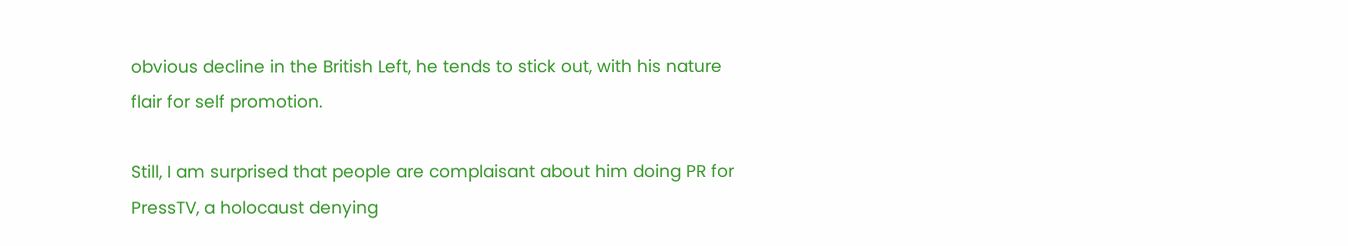obvious decline in the British Left, he tends to stick out, with his nature flair for self promotion.

Still, I am surprised that people are complaisant about him doing PR for PressTV, a holocaust denying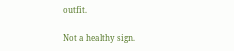outfit.

Not a healthy sign.